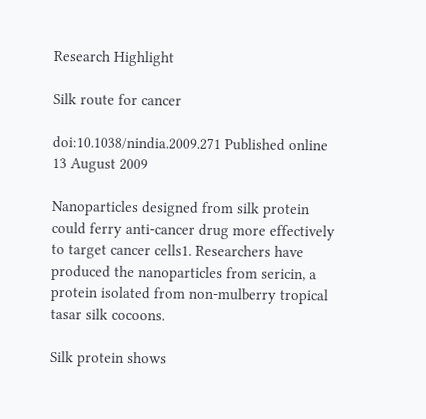Research Highlight

Silk route for cancer

doi:10.1038/nindia.2009.271 Published online 13 August 2009

Nanoparticles designed from silk protein could ferry anti-cancer drug more effectively to target cancer cells1. Researchers have produced the nanoparticles from sericin, a protein isolated from non-mulberry tropical tasar silk cocoons.

Silk protein shows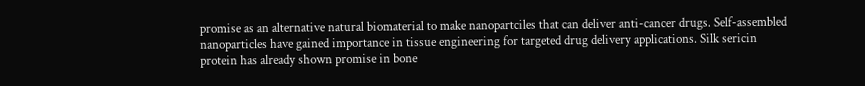promise as an alternative natural biomaterial to make nanopartciles that can deliver anti-cancer drugs. Self-assembled nanoparticles have gained importance in tissue engineering for targeted drug delivery applications. Silk sericin protein has already shown promise in bone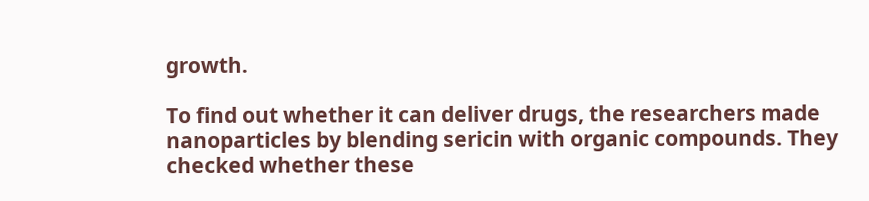growth.

To find out whether it can deliver drugs, the researchers made nanoparticles by blending sericin with organic compounds. They checked whether these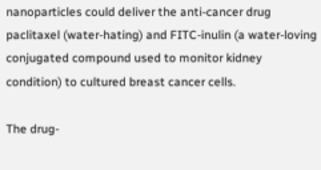nanoparticles could deliver the anti-cancer drug paclitaxel (water-hating) and FITC-inulin (a water-loving conjugated compound used to monitor kidney condition) to cultured breast cancer cells.

The drug-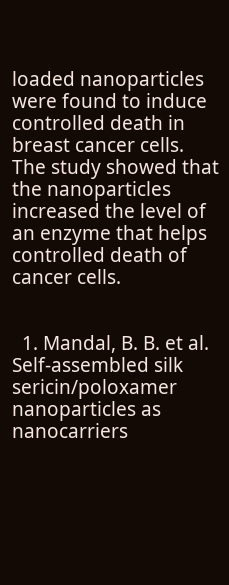loaded nanoparticles were found to induce controlled death in breast cancer cells. The study showed that the nanoparticles increased the level of an enzyme that helps controlled death of cancer cells.


  1. Mandal, B. B. et al. Self-assembled silk sericin/poloxamer nanoparticles as nanocarriers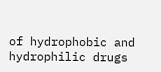of hydrophobic and hydrophilic drugs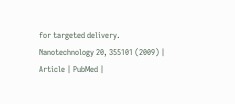for targeted delivery. Nanotechnology 20, 355101 (2009) | Article | PubMed |